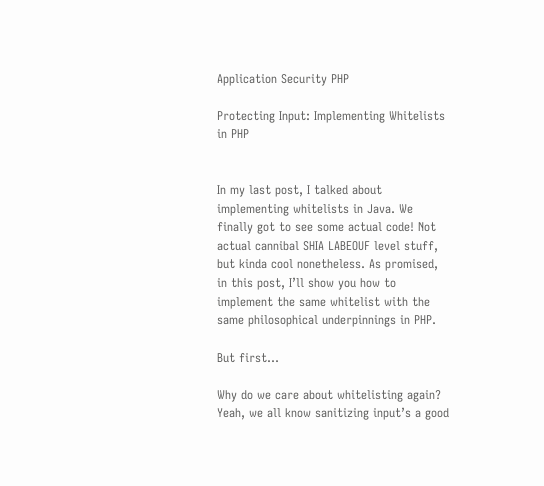Application Security PHP

Protecting Input: Implementing Whitelists in PHP


In my last post, I talked about implementing whitelists in Java. We finally got to see some actual code! Not actual cannibal SHIA LABEOUF level stuff, but kinda cool nonetheless. As promised, in this post, I’ll show you how to implement the same whitelist with the same philosophical underpinnings in PHP.

But first…

Why do we care about whitelisting again? Yeah, we all know sanitizing input’s a good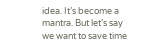idea. It’s become a mantra. But let’s say we want to save time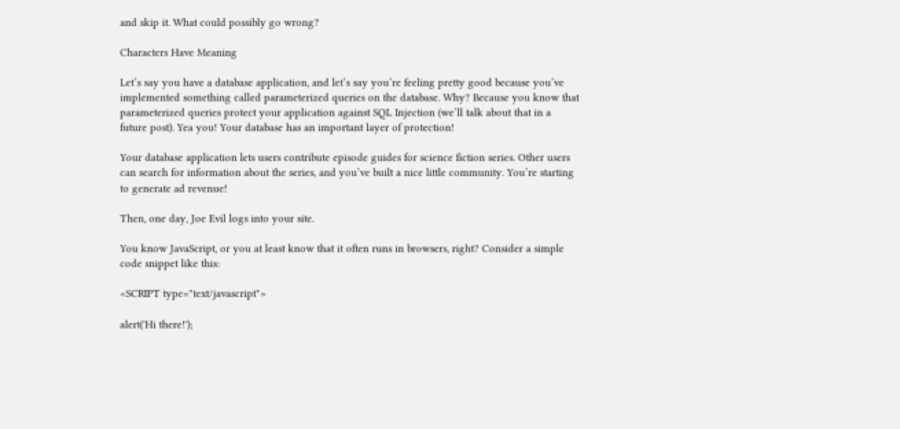and skip it. What could possibly go wrong?

Characters Have Meaning

Let’s say you have a database application, and let’s say you’re feeling pretty good because you’ve implemented something called parameterized queries on the database. Why? Because you know that parameterized queries protect your application against SQL Injection (we’ll talk about that in a future post). Yea you! Your database has an important layer of protection!

Your database application lets users contribute episode guides for science fiction series. Other users can search for information about the series, and you’ve built a nice little community. You’re starting to generate ad revenue!

Then, one day, Joe Evil logs into your site.

You know JavaScript, or you at least know that it often runs in browsers, right? Consider a simple code snippet like this:

<SCRIPT type="text/javascript">

alert('Hi there!');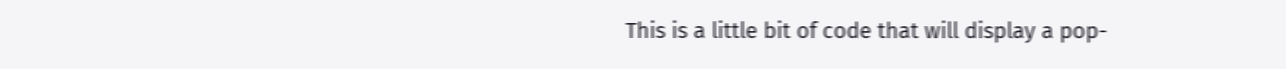This is a little bit of code that will display a pop-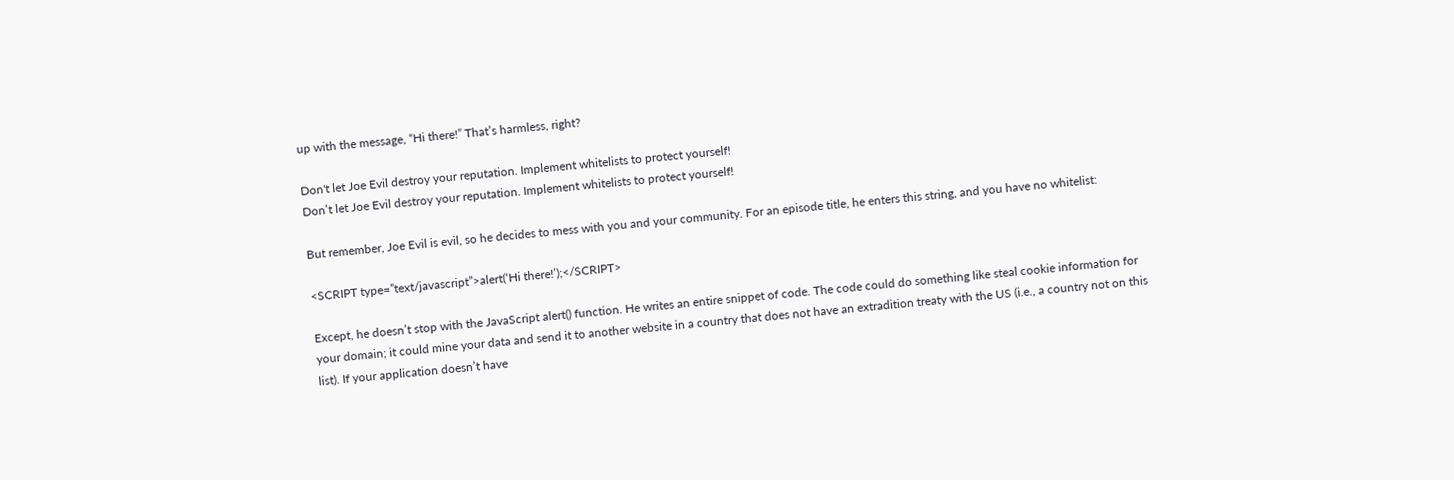up with the message, “Hi there!” That’s harmless, right?

Don't let Joe Evil destroy your reputation. Implement whitelists to protect yourself!
Don’t let Joe Evil destroy your reputation. Implement whitelists to protect yourself!

But remember, Joe Evil is evil, so he decides to mess with you and your community. For an episode title, he enters this string, and you have no whitelist:

<SCRIPT type=”text/javascript”>alert(‘Hi there!’);</SCRIPT>

Except, he doesn’t stop with the JavaScript alert() function. He writes an entire snippet of code. The code could do something like steal cookie information for your domain; it could mine your data and send it to another website in a country that does not have an extradition treaty with the US (i.e., a country not on this list). If your application doesn’t have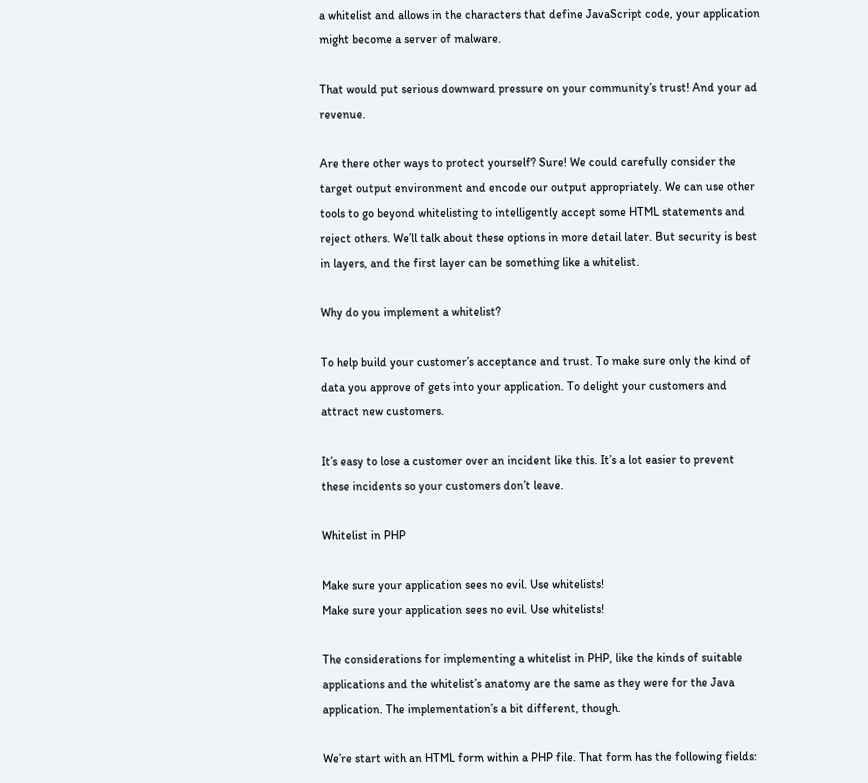a whitelist and allows in the characters that define JavaScript code, your application might become a server of malware.

That would put serious downward pressure on your community’s trust! And your ad revenue.

Are there other ways to protect yourself? Sure! We could carefully consider the target output environment and encode our output appropriately. We can use other tools to go beyond whitelisting to intelligently accept some HTML statements and reject others. We’ll talk about these options in more detail later. But security is best in layers, and the first layer can be something like a whitelist.

Why do you implement a whitelist?

To help build your customer’s acceptance and trust. To make sure only the kind of data you approve of gets into your application. To delight your customers and attract new customers.

It’s easy to lose a customer over an incident like this. It’s a lot easier to prevent these incidents so your customers don’t leave.

Whitelist in PHP

Make sure your application sees no evil. Use whitelists!
Make sure your application sees no evil. Use whitelists!

The considerations for implementing a whitelist in PHP, like the kinds of suitable applications and the whitelist’s anatomy are the same as they were for the Java application. The implementation’s a bit different, though.

We’re start with an HTML form within a PHP file. That form has the following fields: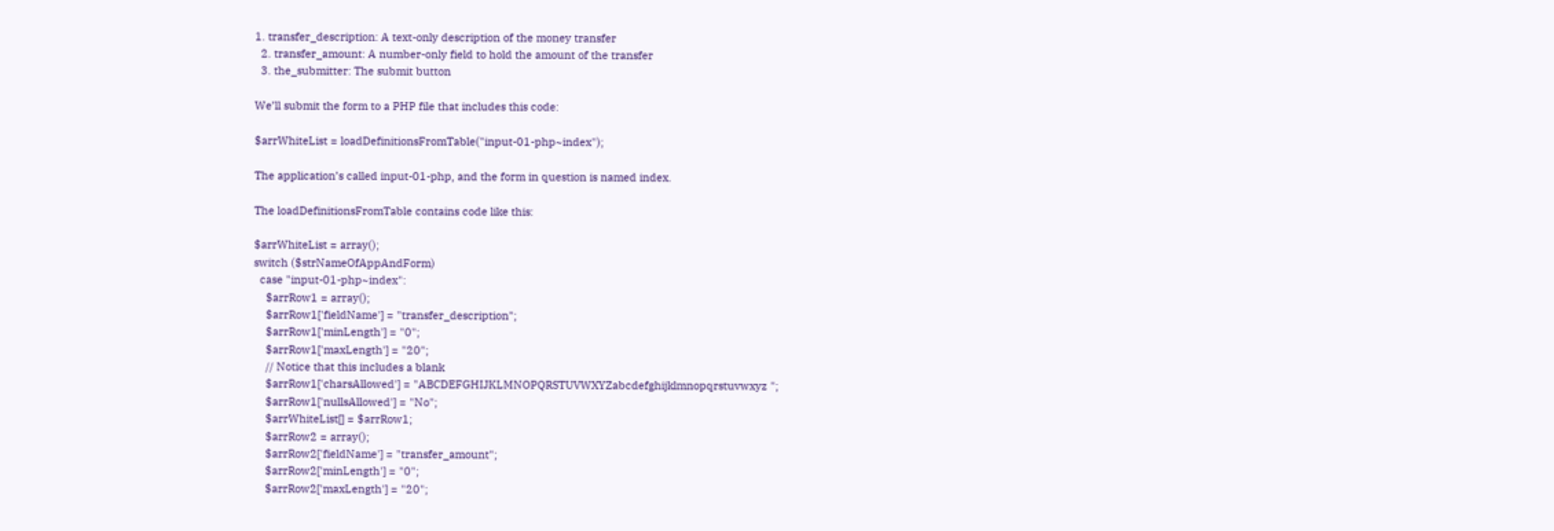1. transfer_description: A text-only description of the money transfer
  2. transfer_amount: A number-only field to hold the amount of the transfer
  3. the_submitter: The submit button

We’ll submit the form to a PHP file that includes this code:

$arrWhiteList = loadDefinitionsFromTable("input-01-php~index");

The application’s called input-01-php, and the form in question is named index.

The loadDefinitionsFromTable contains code like this:

$arrWhiteList = array();
switch ($strNameOfAppAndForm)
  case "input-01-php~index":
    $arrRow1 = array();
    $arrRow1['fieldName'] = "transfer_description";
    $arrRow1['minLength'] = "0";
    $arrRow1['maxLength'] = "20";
    // Notice that this includes a blank
    $arrRow1['charsAllowed'] = "ABCDEFGHIJKLMNOPQRSTUVWXYZabcdefghijklmnopqrstuvwxyz ";
    $arrRow1['nullsAllowed'] = "No";
    $arrWhiteList[] = $arrRow1;
    $arrRow2 = array();
    $arrRow2['fieldName'] = "transfer_amount";
    $arrRow2['minLength'] = "0";
    $arrRow2['maxLength'] = "20";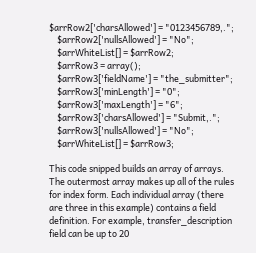$arrRow2['charsAllowed'] = "0123456789,.";
    $arrRow2['nullsAllowed'] = "No";
    $arrWhiteList[] = $arrRow2;
    $arrRow3 = array();
    $arrRow3['fieldName'] = "the_submitter";
    $arrRow3['minLength'] = "0";
    $arrRow3['maxLength'] = "6";
    $arrRow3['charsAllowed'] = "Submit,.";
    $arrRow3['nullsAllowed'] = "No";
    $arrWhiteList[] = $arrRow3;

This code snipped builds an array of arrays. The outermost array makes up all of the rules for index form. Each individual array (there are three in this example) contains a field definition. For example, transfer_description field can be up to 20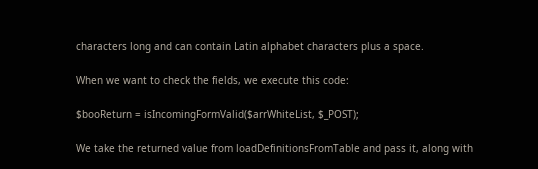characters long and can contain Latin alphabet characters plus a space.

When we want to check the fields, we execute this code:

$booReturn = isIncomingFormValid($arrWhiteList, $_POST);

We take the returned value from loadDefinitionsFromTable and pass it, along with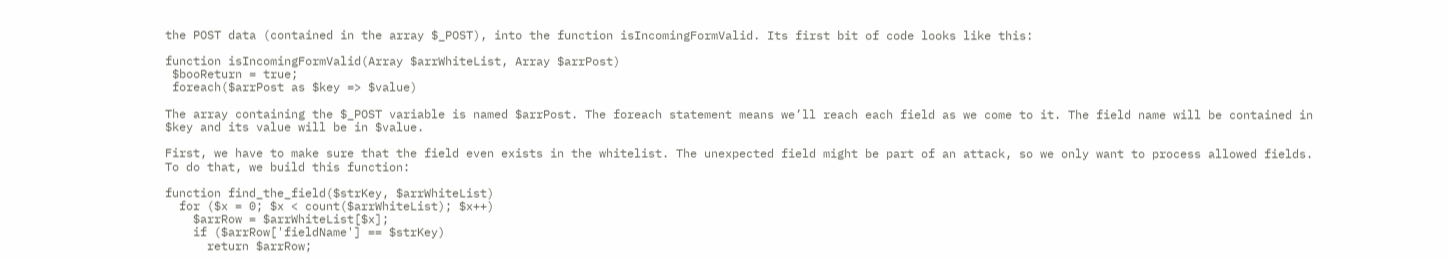the POST data (contained in the array $_POST), into the function isIncomingFormValid. Its first bit of code looks like this:

function isIncomingFormValid(Array $arrWhiteList, Array $arrPost)
 $booReturn = true;
 foreach($arrPost as $key => $value)

The array containing the $_POST variable is named $arrPost. The foreach statement means we’ll reach each field as we come to it. The field name will be contained in $key and its value will be in $value.

First, we have to make sure that the field even exists in the whitelist. The unexpected field might be part of an attack, so we only want to process allowed fields. To do that, we build this function:

function find_the_field($strKey, $arrWhiteList)
  for ($x = 0; $x < count($arrWhiteList); $x++)
    $arrRow = $arrWhiteList[$x];
    if ($arrRow['fieldName'] == $strKey)
      return $arrRow;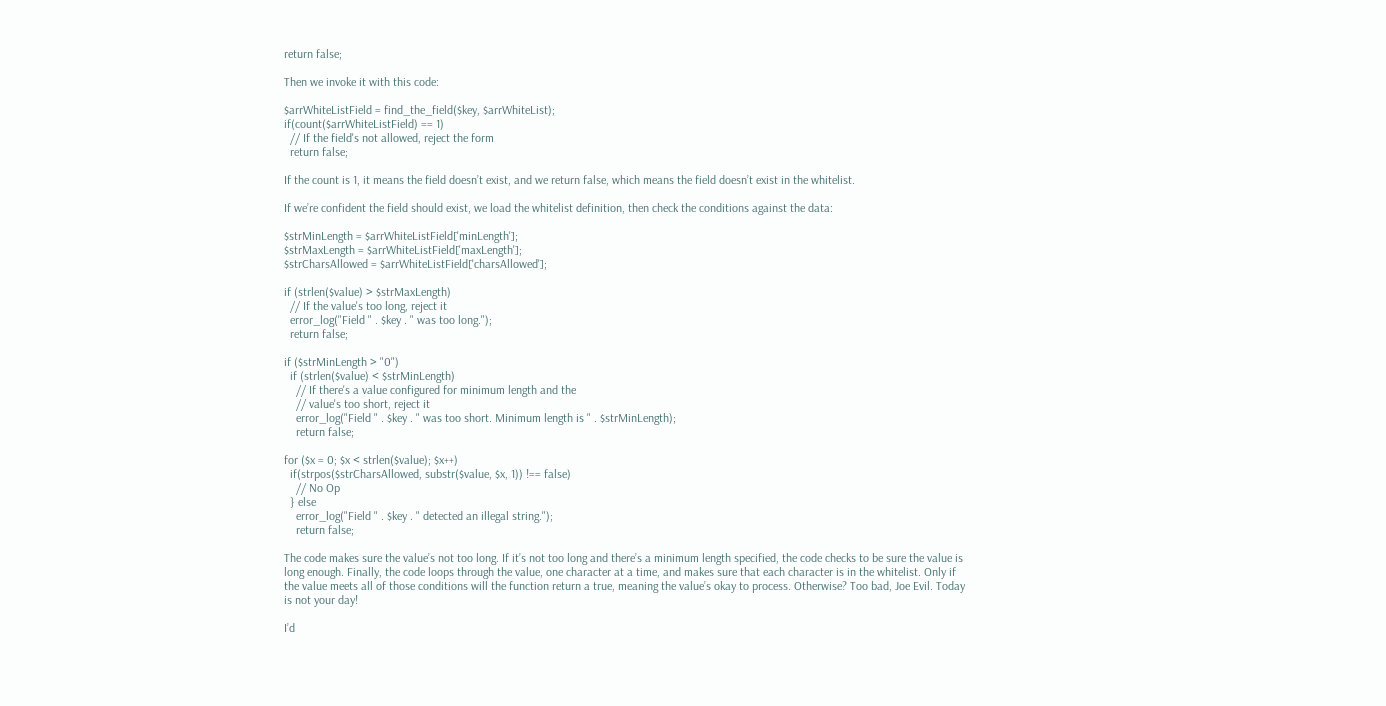return false;

Then we invoke it with this code:

$arrWhiteListField = find_the_field($key, $arrWhiteList);
if(count($arrWhiteListField) == 1)
  // If the field's not allowed, reject the form
  return false;

If the count is 1, it means the field doesn’t exist, and we return false, which means the field doesn’t exist in the whitelist.

If we’re confident the field should exist, we load the whitelist definition, then check the conditions against the data:

$strMinLength = $arrWhiteListField['minLength'];
$strMaxLength = $arrWhiteListField['maxLength'];
$strCharsAllowed = $arrWhiteListField['charsAllowed'];

if (strlen($value) > $strMaxLength)
  // If the value's too long, reject it
  error_log("Field " . $key . " was too long.");
  return false;

if ($strMinLength > "0")
  if (strlen($value) < $strMinLength)
    // If there's a value configured for minimum length and the
    // value's too short, reject it
    error_log("Field " . $key . " was too short. Minimum length is " . $strMinLength);
    return false;

for ($x = 0; $x < strlen($value); $x++)
  if(strpos($strCharsAllowed, substr($value, $x, 1)) !== false)
    // No Op
  } else
    error_log("Field " . $key . " detected an illegal string.");
    return false;

The code makes sure the value’s not too long. If it’s not too long and there’s a minimum length specified, the code checks to be sure the value is long enough. Finally, the code loops through the value, one character at a time, and makes sure that each character is in the whitelist. Only if the value meets all of those conditions will the function return a true, meaning the value’s okay to process. Otherwise? Too bad, Joe Evil. Today is not your day!

I’d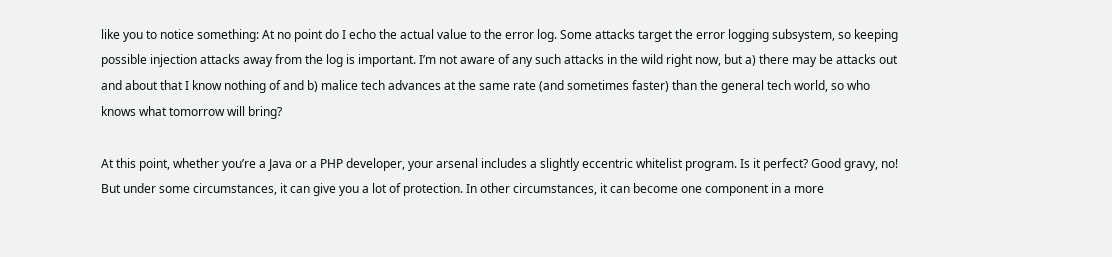like you to notice something: At no point do I echo the actual value to the error log. Some attacks target the error logging subsystem, so keeping possible injection attacks away from the log is important. I’m not aware of any such attacks in the wild right now, but a) there may be attacks out and about that I know nothing of and b) malice tech advances at the same rate (and sometimes faster) than the general tech world, so who knows what tomorrow will bring?

At this point, whether you’re a Java or a PHP developer, your arsenal includes a slightly eccentric whitelist program. Is it perfect? Good gravy, no! But under some circumstances, it can give you a lot of protection. In other circumstances, it can become one component in a more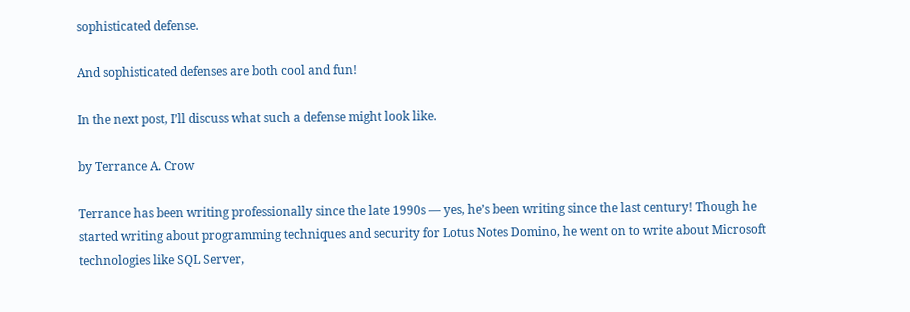sophisticated defense.

And sophisticated defenses are both cool and fun!

In the next post, I’ll discuss what such a defense might look like.

by Terrance A. Crow

Terrance has been writing professionally since the late 1990s — yes, he’s been writing since the last century! Though he started writing about programming techniques and security for Lotus Notes Domino, he went on to write about Microsoft technologies like SQL Server,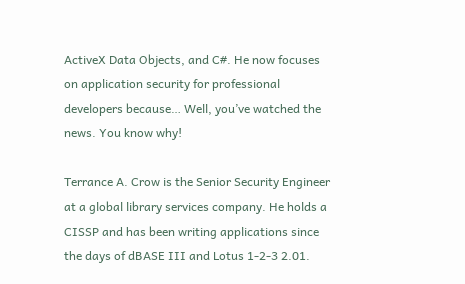ActiveX Data Objects, and C#. He now focuses on application security for professional developers because… Well, you’ve watched the news. You know why!

Terrance A. Crow is the Senior Security Engineer at a global library services company. He holds a CISSP and has been writing applications since the days of dBASE III and Lotus 1-2-3 2.01.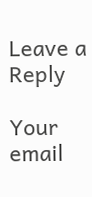Leave a Reply

Your email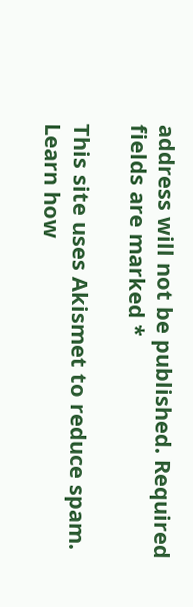address will not be published. Required fields are marked *

This site uses Akismet to reduce spam. Learn how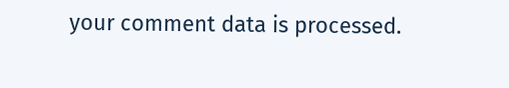your comment data is processed.